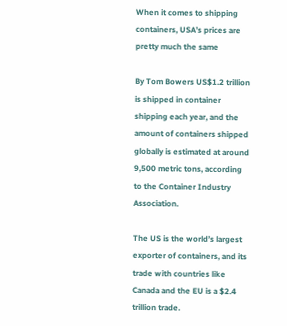When it comes to shipping containers, USA’s prices are pretty much the same

By Tom Bowers US$1.2 trillion is shipped in container shipping each year, and the amount of containers shipped globally is estimated at around 9,500 metric tons, according to the Container Industry Association.

The US is the world’s largest exporter of containers, and its trade with countries like Canada and the EU is a $2.4 trillion trade.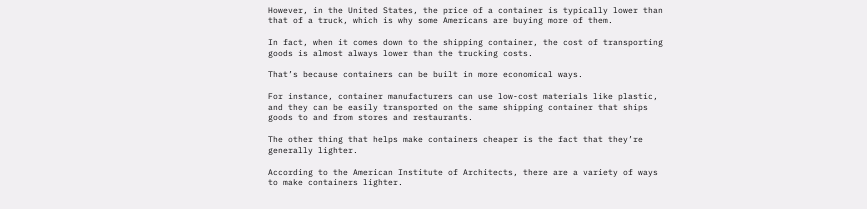However, in the United States, the price of a container is typically lower than that of a truck, which is why some Americans are buying more of them.

In fact, when it comes down to the shipping container, the cost of transporting goods is almost always lower than the trucking costs.

That’s because containers can be built in more economical ways.

For instance, container manufacturers can use low-cost materials like plastic, and they can be easily transported on the same shipping container that ships goods to and from stores and restaurants.

The other thing that helps make containers cheaper is the fact that they’re generally lighter.

According to the American Institute of Architects, there are a variety of ways to make containers lighter.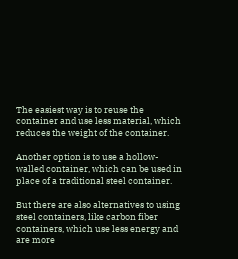The easiest way is to reuse the container and use less material, which reduces the weight of the container.

Another option is to use a hollow-walled container, which can be used in place of a traditional steel container.

But there are also alternatives to using steel containers, like carbon fiber containers, which use less energy and are more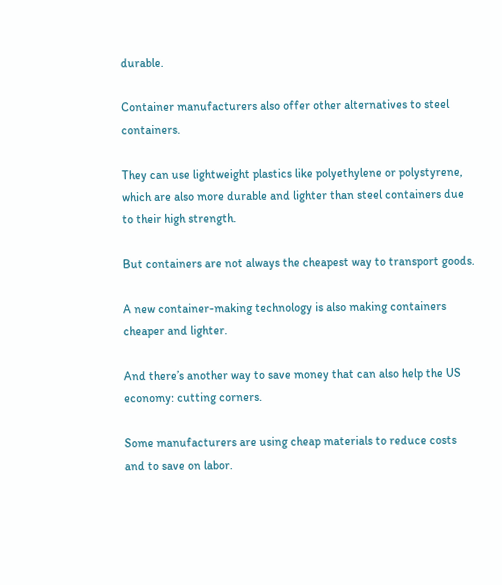durable.

Container manufacturers also offer other alternatives to steel containers.

They can use lightweight plastics like polyethylene or polystyrene, which are also more durable and lighter than steel containers due to their high strength.

But containers are not always the cheapest way to transport goods.

A new container-making technology is also making containers cheaper and lighter.

And there’s another way to save money that can also help the US economy: cutting corners.

Some manufacturers are using cheap materials to reduce costs and to save on labor.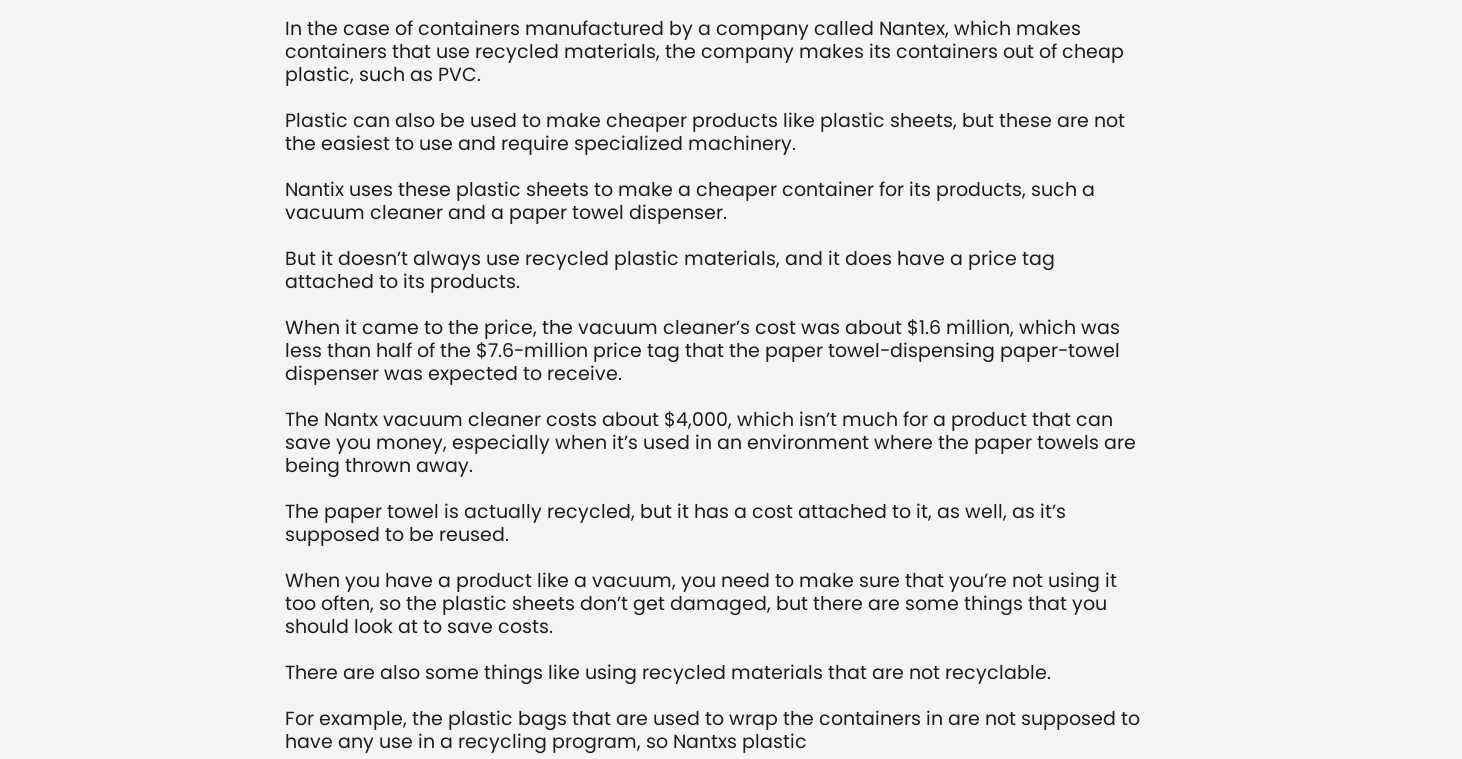In the case of containers manufactured by a company called Nantex, which makes containers that use recycled materials, the company makes its containers out of cheap plastic, such as PVC.

Plastic can also be used to make cheaper products like plastic sheets, but these are not the easiest to use and require specialized machinery.

Nantix uses these plastic sheets to make a cheaper container for its products, such a vacuum cleaner and a paper towel dispenser.

But it doesn’t always use recycled plastic materials, and it does have a price tag attached to its products.

When it came to the price, the vacuum cleaner’s cost was about $1.6 million, which was less than half of the $7.6-million price tag that the paper towel-dispensing paper-towel dispenser was expected to receive.

The Nantx vacuum cleaner costs about $4,000, which isn’t much for a product that can save you money, especially when it’s used in an environment where the paper towels are being thrown away.

The paper towel is actually recycled, but it has a cost attached to it, as well, as it’s supposed to be reused.

When you have a product like a vacuum, you need to make sure that you’re not using it too often, so the plastic sheets don’t get damaged, but there are some things that you should look at to save costs.

There are also some things like using recycled materials that are not recyclable.

For example, the plastic bags that are used to wrap the containers in are not supposed to have any use in a recycling program, so Nantxs plastic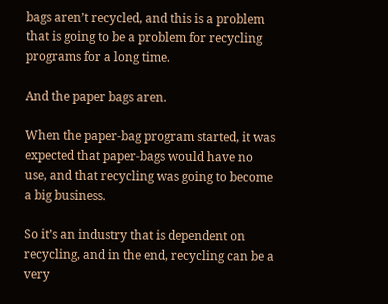bags aren’t recycled, and this is a problem that is going to be a problem for recycling programs for a long time.

And the paper bags aren.

When the paper-bag program started, it was expected that paper-bags would have no use, and that recycling was going to become a big business.

So it’s an industry that is dependent on recycling, and in the end, recycling can be a very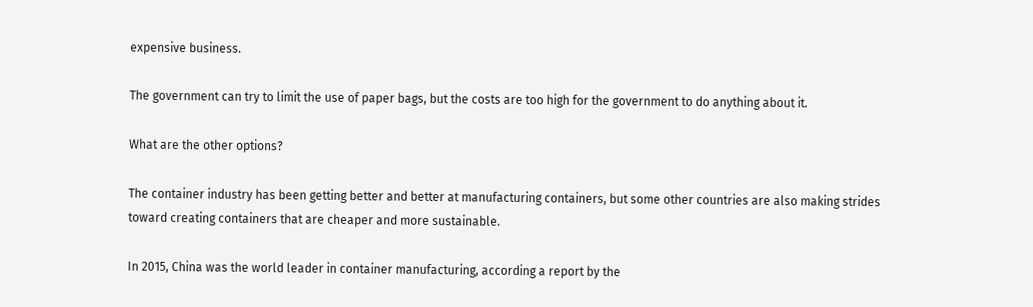expensive business.

The government can try to limit the use of paper bags, but the costs are too high for the government to do anything about it.

What are the other options?

The container industry has been getting better and better at manufacturing containers, but some other countries are also making strides toward creating containers that are cheaper and more sustainable.

In 2015, China was the world leader in container manufacturing, according a report by the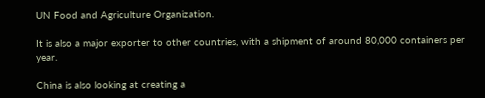UN Food and Agriculture Organization.

It is also a major exporter to other countries, with a shipment of around 80,000 containers per year.

China is also looking at creating a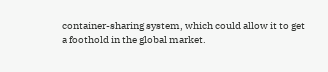container-sharing system, which could allow it to get a foothold in the global market.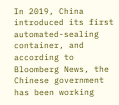In 2019, China introduced its first automated-sealing container, and according to Bloomberg News, the Chinese government has been working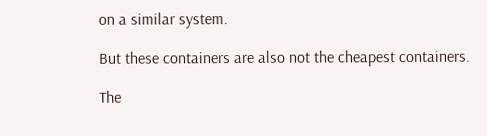on a similar system.

But these containers are also not the cheapest containers.

The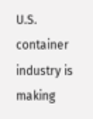U.S. container industry is making